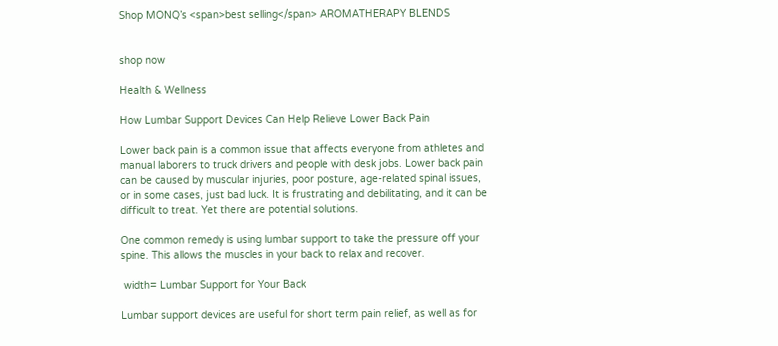Shop MONQ’s <span>best selling</span> AROMATHERAPY BLENDS


shop now

Health & Wellness

How Lumbar Support Devices Can Help Relieve Lower Back Pain

Lower back pain is a common issue that affects everyone from athletes and manual laborers to truck drivers and people with desk jobs. Lower back pain can be caused by muscular injuries, poor posture, age-related spinal issues, or in some cases, just bad luck. It is frustrating and debilitating, and it can be difficult to treat. Yet there are potential solutions.

One common remedy is using lumbar support to take the pressure off your spine. This allows the muscles in your back to relax and recover.

 width= Lumbar Support for Your Back

Lumbar support devices are useful for short term pain relief, as well as for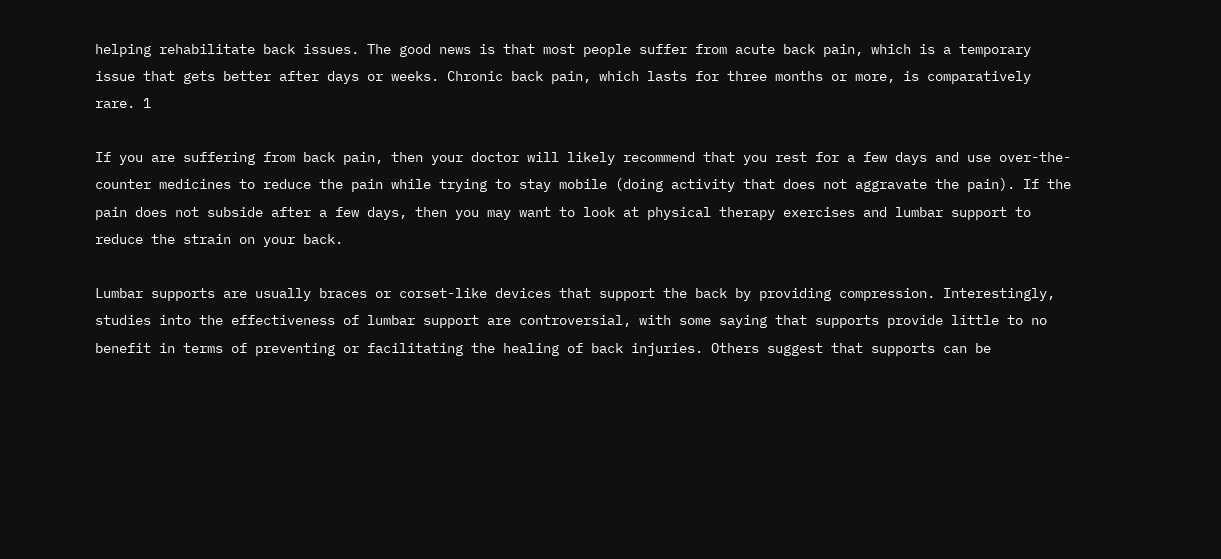helping rehabilitate back issues. The good news is that most people suffer from acute back pain, which is a temporary issue that gets better after days or weeks. Chronic back pain, which lasts for three months or more, is comparatively rare. 1

If you are suffering from back pain, then your doctor will likely recommend that you rest for a few days and use over-the-counter medicines to reduce the pain while trying to stay mobile (doing activity that does not aggravate the pain). If the pain does not subside after a few days, then you may want to look at physical therapy exercises and lumbar support to reduce the strain on your back.

Lumbar supports are usually braces or corset-like devices that support the back by providing compression. Interestingly, studies into the effectiveness of lumbar support are controversial, with some saying that supports provide little to no benefit in terms of preventing or facilitating the healing of back injuries. Others suggest that supports can be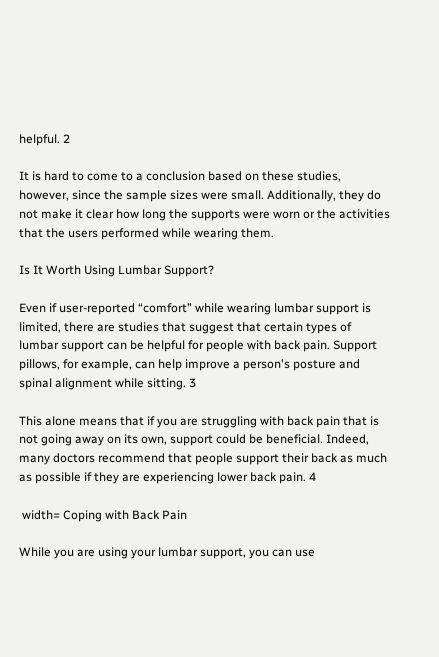helpful. 2

It is hard to come to a conclusion based on these studies, however, since the sample sizes were small. Additionally, they do not make it clear how long the supports were worn or the activities that the users performed while wearing them.

Is It Worth Using Lumbar Support?

Even if user-reported “comfort” while wearing lumbar support is limited, there are studies that suggest that certain types of lumbar support can be helpful for people with back pain. Support pillows, for example, can help improve a person's posture and spinal alignment while sitting. 3

This alone means that if you are struggling with back pain that is not going away on its own, support could be beneficial. Indeed, many doctors recommend that people support their back as much as possible if they are experiencing lower back pain. 4

 width= Coping with Back Pain

While you are using your lumbar support, you can use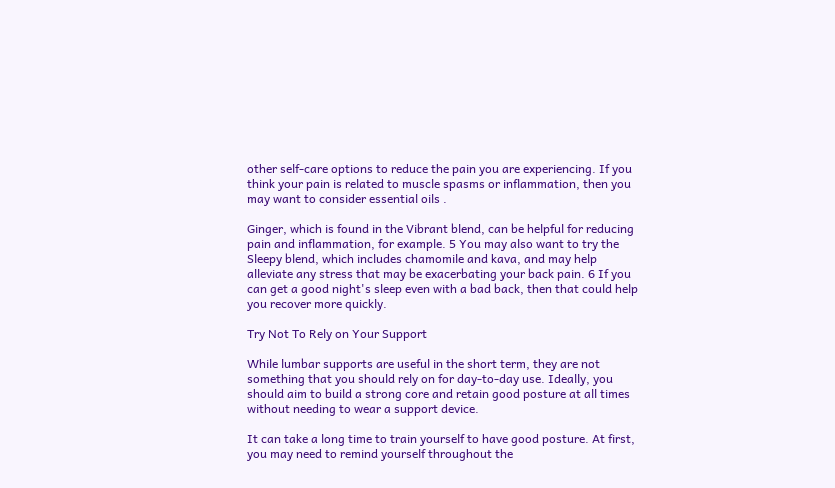other self-care options to reduce the pain you are experiencing. If you think your pain is related to muscle spasms or inflammation, then you may want to consider essential oils .

Ginger, which is found in the Vibrant blend, can be helpful for reducing pain and inflammation, for example. 5 You may also want to try the Sleepy blend, which includes chamomile and kava, and may help alleviate any stress that may be exacerbating your back pain. 6 If you can get a good night's sleep even with a bad back, then that could help you recover more quickly.

Try Not To Rely on Your Support

While lumbar supports are useful in the short term, they are not something that you should rely on for day-to-day use. Ideally, you should aim to build a strong core and retain good posture at all times without needing to wear a support device.

It can take a long time to train yourself to have good posture. At first, you may need to remind yourself throughout the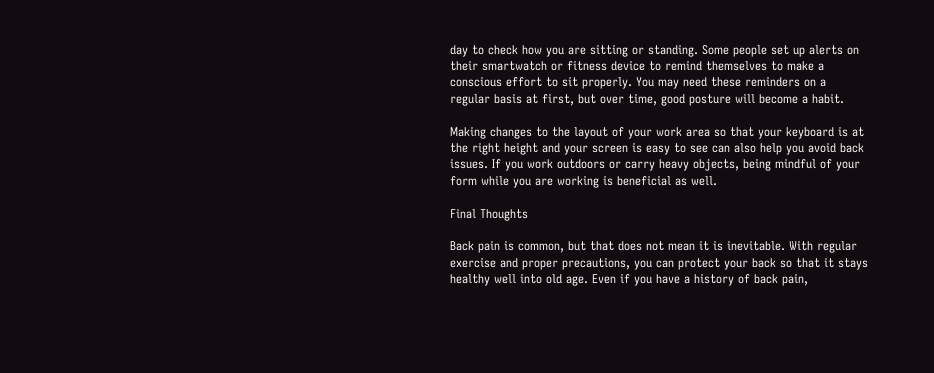day to check how you are sitting or standing. Some people set up alerts on their smartwatch or fitness device to remind themselves to make a conscious effort to sit properly. You may need these reminders on a regular basis at first, but over time, good posture will become a habit.

Making changes to the layout of your work area so that your keyboard is at the right height and your screen is easy to see can also help you avoid back issues. If you work outdoors or carry heavy objects, being mindful of your form while you are working is beneficial as well.

Final Thoughts

Back pain is common, but that does not mean it is inevitable. With regular exercise and proper precautions, you can protect your back so that it stays healthy well into old age. Even if you have a history of back pain,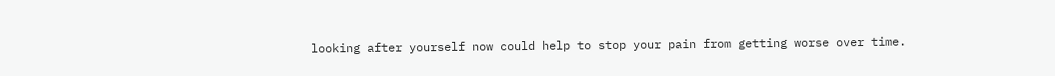looking after yourself now could help to stop your pain from getting worse over time.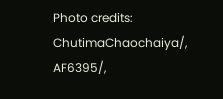Photo credits: ChutimaChaochaiya/, AF6395/,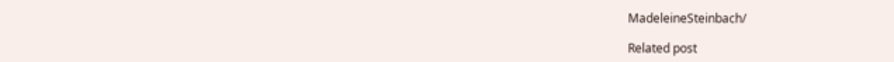MadeleineSteinbach/

Related post